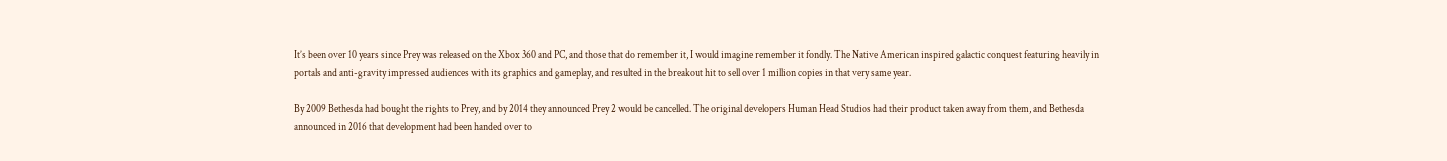It’s been over 10 years since Prey was released on the Xbox 360 and PC, and those that do remember it, I would imagine remember it fondly. The Native American inspired galactic conquest featuring heavily in portals and anti-gravity impressed audiences with its graphics and gameplay, and resulted in the breakout hit to sell over 1 million copies in that very same year.

By 2009 Bethesda had bought the rights to Prey, and by 2014 they announced Prey 2 would be cancelled. The original developers Human Head Studios had their product taken away from them, and Bethesda announced in 2016 that development had been handed over to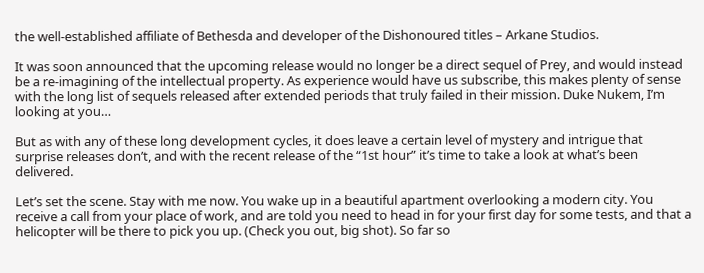the well-established affiliate of Bethesda and developer of the Dishonoured titles – Arkane Studios.

It was soon announced that the upcoming release would no longer be a direct sequel of Prey, and would instead be a re-imagining of the intellectual property. As experience would have us subscribe, this makes plenty of sense with the long list of sequels released after extended periods that truly failed in their mission. Duke Nukem, I’m looking at you…

But as with any of these long development cycles, it does leave a certain level of mystery and intrigue that surprise releases don’t, and with the recent release of the “1st hour” it’s time to take a look at what’s been delivered.

Let’s set the scene. Stay with me now. You wake up in a beautiful apartment overlooking a modern city. You receive a call from your place of work, and are told you need to head in for your first day for some tests, and that a helicopter will be there to pick you up. (Check you out, big shot). So far so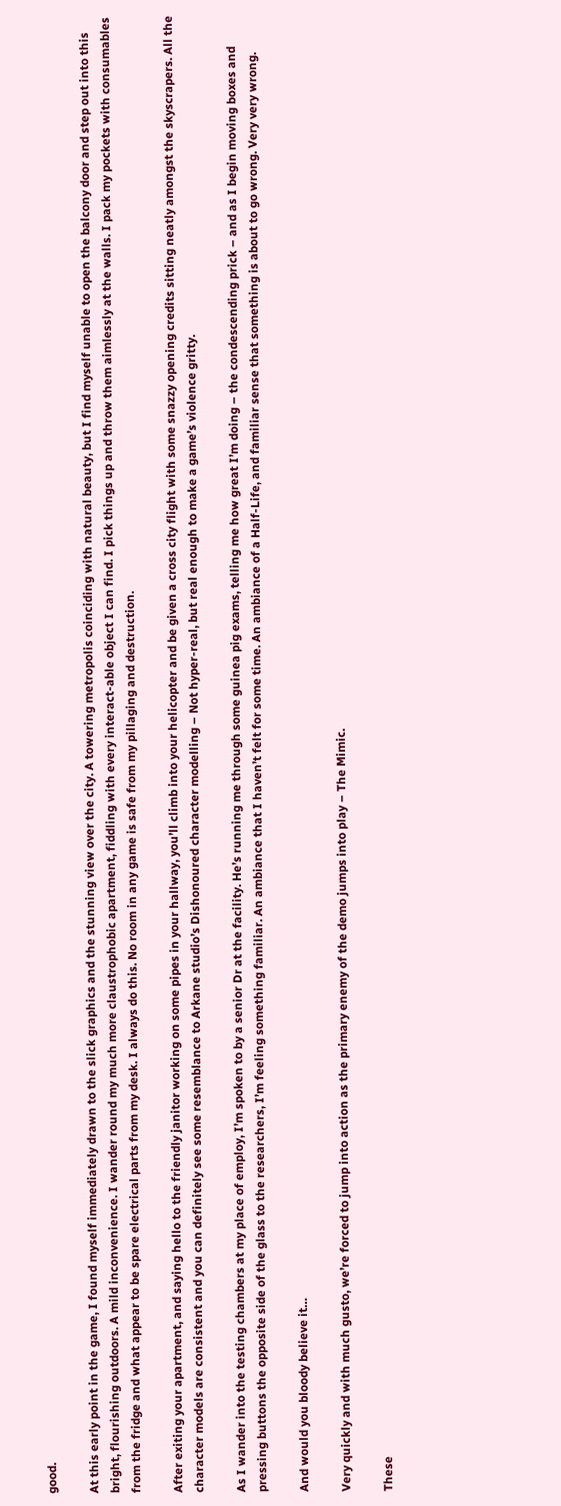good.

At this early point in the game, I found myself immediately drawn to the slick graphics and the stunning view over the city. A towering metropolis coinciding with natural beauty, but I find myself unable to open the balcony door and step out into this bright, flourishing outdoors. A mild inconvenience. I wander round my much more claustrophobic apartment, fiddling with every interact-able object I can find. I pick things up and throw them aimlessly at the walls. I pack my pockets with consumables from the fridge and what appear to be spare electrical parts from my desk. I always do this. No room in any game is safe from my pillaging and destruction.

After exiting your apartment, and saying hello to the friendly janitor working on some pipes in your hallway, you’ll climb into your helicopter and be given a cross city flight with some snazzy opening credits sitting neatly amongst the skyscrapers. All the character models are consistent and you can definitely see some resemblance to Arkane studio’s Dishonoured character modelling – Not hyper-real, but real enough to make a game’s violence gritty.

As I wander into the testing chambers at my place of employ, I’m spoken to by a senior Dr at the facility. He’s running me through some guinea pig exams, telling me how great I’m doing – the condescending prick – and as I begin moving boxes and pressing buttons the opposite side of the glass to the researchers, I’m feeling something familiar. An ambiance that I haven’t felt for some time. An ambiance of a Half-Life, and familiar sense that something is about to go wrong. Very very wrong.

And would you bloody believe it…

Very quickly and with much gusto, we’re forced to jump into action as the primary enemy of the demo jumps into play – The Mimic.

These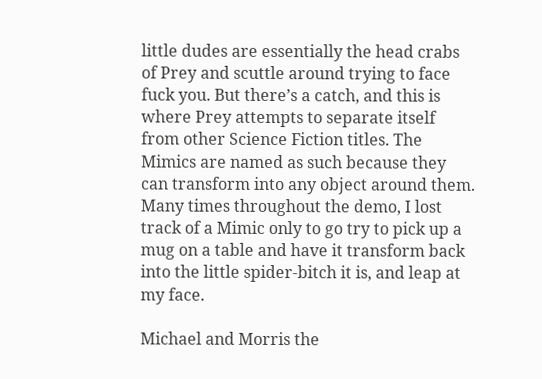little dudes are essentially the head crabs of Prey and scuttle around trying to face fuck you. But there’s a catch, and this is where Prey attempts to separate itself from other Science Fiction titles. The Mimics are named as such because they can transform into any object around them. Many times throughout the demo, I lost track of a Mimic only to go try to pick up a mug on a table and have it transform back into the little spider-bitch it is, and leap at my face.

Michael and Morris the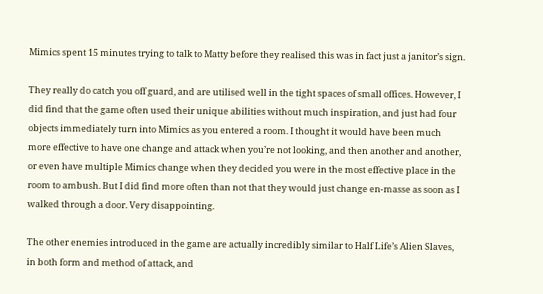Mimics spent 15 minutes trying to talk to Matty before they realised this was in fact just a janitor’s sign.

They really do catch you off guard, and are utilised well in the tight spaces of small offices. However, I did find that the game often used their unique abilities without much inspiration, and just had four objects immediately turn into Mimics as you entered a room. I thought it would have been much more effective to have one change and attack when you’re not looking, and then another and another, or even have multiple Mimics change when they decided you were in the most effective place in the room to ambush. But I did find more often than not that they would just change en-masse as soon as I walked through a door. Very disappointing.

The other enemies introduced in the game are actually incredibly similar to Half Life’s Alien Slaves, in both form and method of attack, and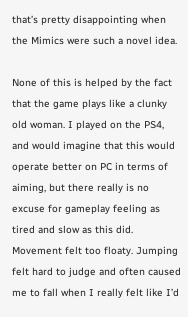that’s pretty disappointing when the Mimics were such a novel idea.

None of this is helped by the fact that the game plays like a clunky old woman. I played on the PS4, and would imagine that this would operate better on PC in terms of aiming, but there really is no excuse for gameplay feeling as tired and slow as this did. Movement felt too floaty. Jumping felt hard to judge and often caused me to fall when I really felt like I’d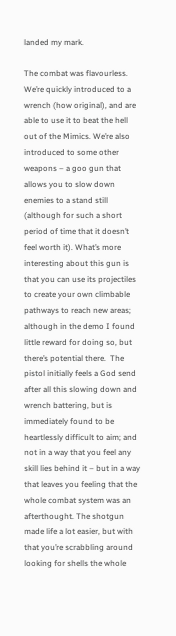landed my mark.

The combat was flavourless. We’re quickly introduced to a wrench (how original), and are able to use it to beat the hell out of the Mimics. We’re also introduced to some other weapons – a goo gun that allows you to slow down enemies to a stand still (although for such a short period of time that it doesn’t feel worth it). What’s more interesting about this gun is that you can use its projectiles to create your own climbable pathways to reach new areas; although in the demo I found little reward for doing so, but there’s potential there.  The pistol initially feels a God send after all this slowing down and wrench battering, but is immediately found to be heartlessly difficult to aim; and not in a way that you feel any skill lies behind it – but in a way that leaves you feeling that the whole combat system was an afterthought. The shotgun made life a lot easier, but with that you’re scrabbling around looking for shells the whole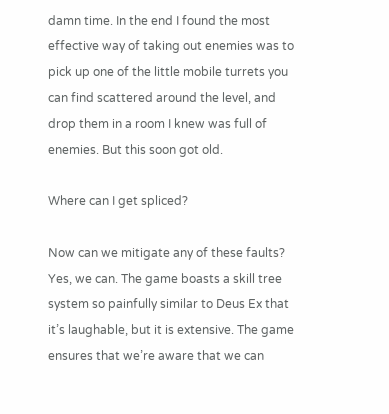damn time. In the end I found the most effective way of taking out enemies was to pick up one of the little mobile turrets you can find scattered around the level, and drop them in a room I knew was full of enemies. But this soon got old.

Where can I get spliced?

Now can we mitigate any of these faults? Yes, we can. The game boasts a skill tree system so painfully similar to Deus Ex that it’s laughable, but it is extensive. The game ensures that we’re aware that we can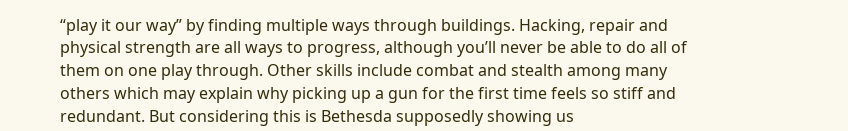“play it our way” by finding multiple ways through buildings. Hacking, repair and physical strength are all ways to progress, although you’ll never be able to do all of them on one play through. Other skills include combat and stealth among many others which may explain why picking up a gun for the first time feels so stiff and redundant. But considering this is Bethesda supposedly showing us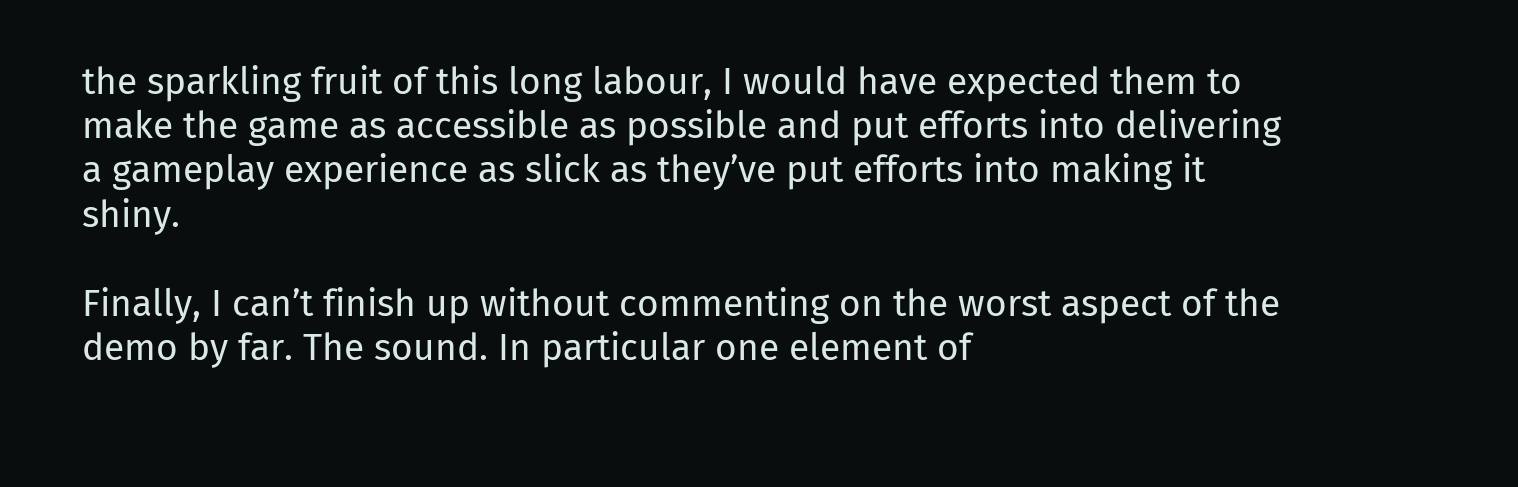the sparkling fruit of this long labour, I would have expected them to make the game as accessible as possible and put efforts into delivering a gameplay experience as slick as they’ve put efforts into making it shiny.

Finally, I can’t finish up without commenting on the worst aspect of the demo by far. The sound. In particular one element of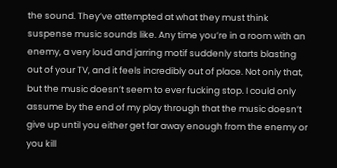the sound. They’ve attempted at what they must think suspense music sounds like. Any time you’re in a room with an enemy, a very loud and jarring motif suddenly starts blasting out of your TV, and it feels incredibly out of place. Not only that, but the music doesn’t seem to ever fucking stop. I could only assume by the end of my play through that the music doesn’t give up until you either get far away enough from the enemy or you kill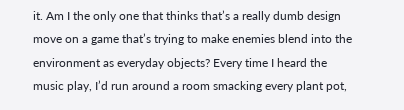it. Am I the only one that thinks that’s a really dumb design move on a game that’s trying to make enemies blend into the environment as everyday objects? Every time I heard the music play, I’d run around a room smacking every plant pot,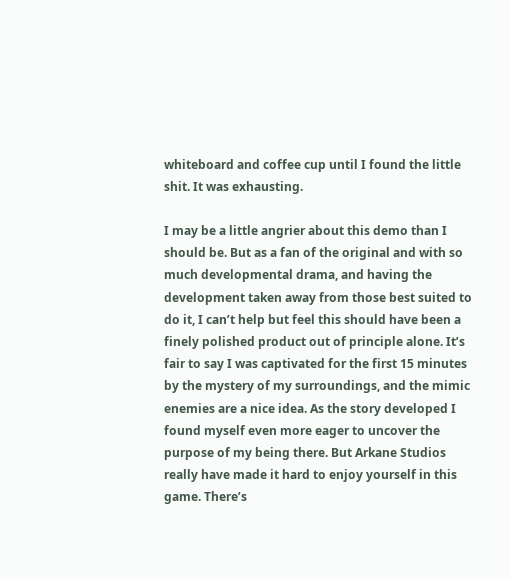whiteboard and coffee cup until I found the little shit. It was exhausting.

I may be a little angrier about this demo than I should be. But as a fan of the original and with so much developmental drama, and having the development taken away from those best suited to do it, I can’t help but feel this should have been a finely polished product out of principle alone. It’s fair to say I was captivated for the first 15 minutes by the mystery of my surroundings, and the mimic enemies are a nice idea. As the story developed I found myself even more eager to uncover the purpose of my being there. But Arkane Studios really have made it hard to enjoy yourself in this game. There’s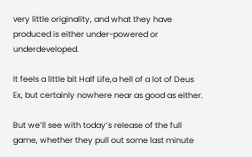very little originality, and what they have produced is either under-powered or underdeveloped.

It feels a little bit Half Life,a hell of a lot of Deus Ex, but certainly nowhere near as good as either.

But we’ll see with today’s release of the full game, whether they pull out some last minute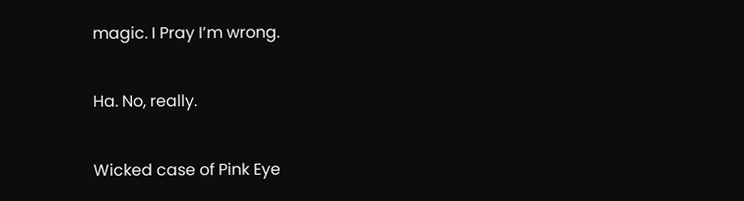magic. I Pray I’m wrong.

Ha. No, really.

Wicked case of Pink Eye